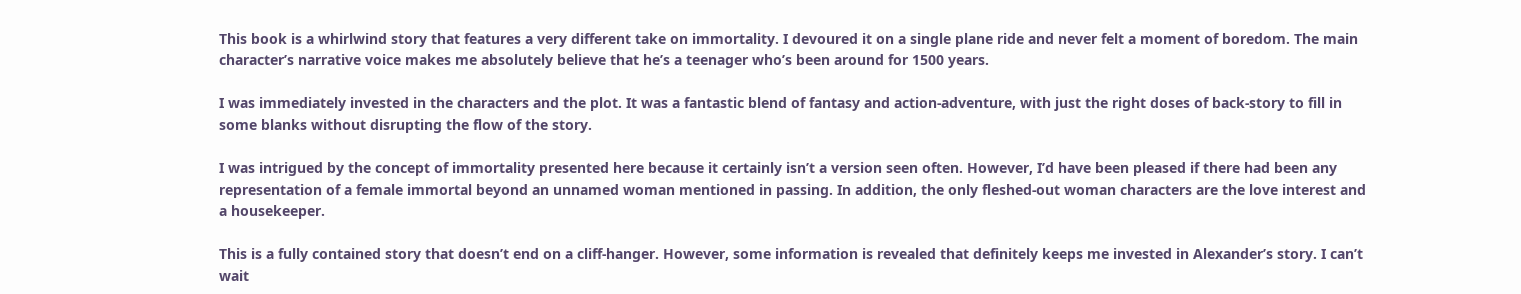This book is a whirlwind story that features a very different take on immortality. I devoured it on a single plane ride and never felt a moment of boredom. The main character’s narrative voice makes me absolutely believe that he’s a teenager who’s been around for 1500 years.

I was immediately invested in the characters and the plot. It was a fantastic blend of fantasy and action-adventure, with just the right doses of back-story to fill in some blanks without disrupting the flow of the story.

I was intrigued by the concept of immortality presented here because it certainly isn’t a version seen often. However, I’d have been pleased if there had been any representation of a female immortal beyond an unnamed woman mentioned in passing. In addition, the only fleshed-out woman characters are the love interest and a housekeeper.

This is a fully contained story that doesn’t end on a cliff-hanger. However, some information is revealed that definitely keeps me invested in Alexander’s story. I can’t wait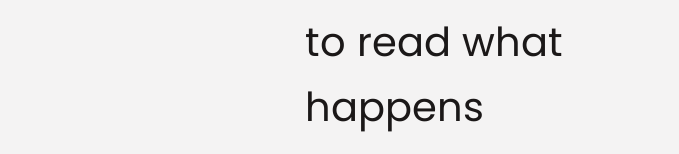to read what happens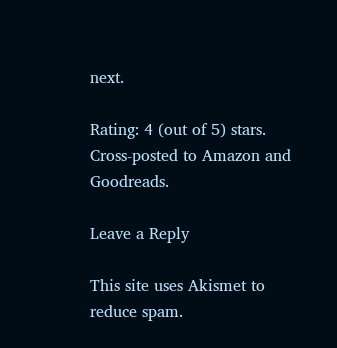next.

Rating: 4 (out of 5) stars. Cross-posted to Amazon and Goodreads.

Leave a Reply

This site uses Akismet to reduce spam.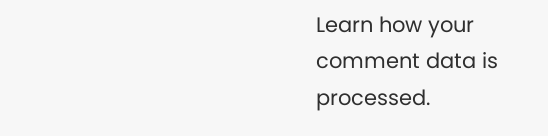Learn how your comment data is processed.